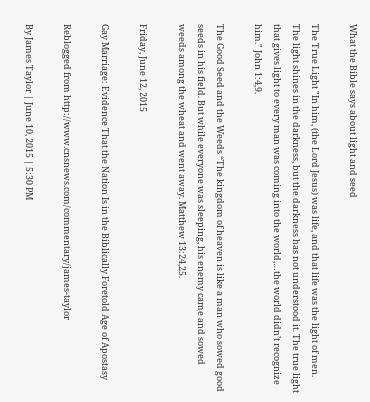What the Bible says about light and seed

The True Light "In him, (the Lord Jesus) was life, and that life was the light of men. The light shines in the darkness, but the darkness has not understood it. The true light that gives light to every man was coming into the world,…the world didn’t recognize him." John 1:4,9.

The Good Seed and the Weeds “The kingdom of heaven is like a man who sowed good seeds in his field. But while everyone was sleeping, his enemy came and sowed weeds among the wheat and went away. Matthew 13:24,25.

Friday, June 12, 2015

Gay Marriage: Evidence That the Nation Is in the Biblically Foretold Age of Apostasy

Reblogged from http://www.cnsnews.com/commentary/james-taylor

By James Taylor | June 10, 2015 | 5:30 PM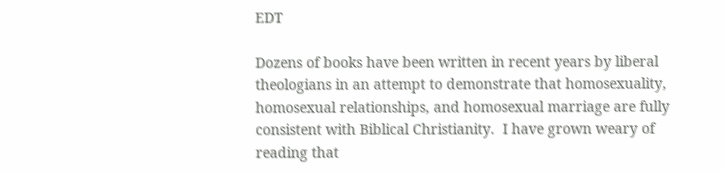EDT

Dozens of books have been written in recent years by liberal theologians in an attempt to demonstrate that homosexuality, homosexual relationships, and homosexual marriage are fully consistent with Biblical Christianity.  I have grown weary of reading that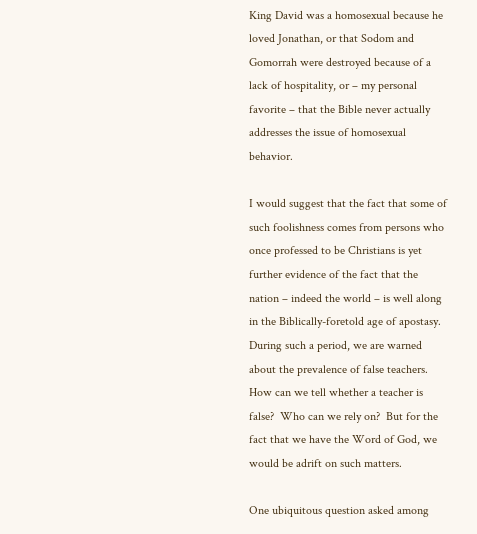King David was a homosexual because he loved Jonathan, or that Sodom and Gomorrah were destroyed because of a lack of hospitality, or – my personal favorite – that the Bible never actually addresses the issue of homosexual behavior.

I would suggest that the fact that some of such foolishness comes from persons who once professed to be Christians is yet further evidence of the fact that the nation – indeed the world – is well along in the Biblically-foretold age of apostasy.  During such a period, we are warned about the prevalence of false teachers.  How can we tell whether a teacher is false?  Who can we rely on?  But for the fact that we have the Word of God, we would be adrift on such matters.

One ubiquitous question asked among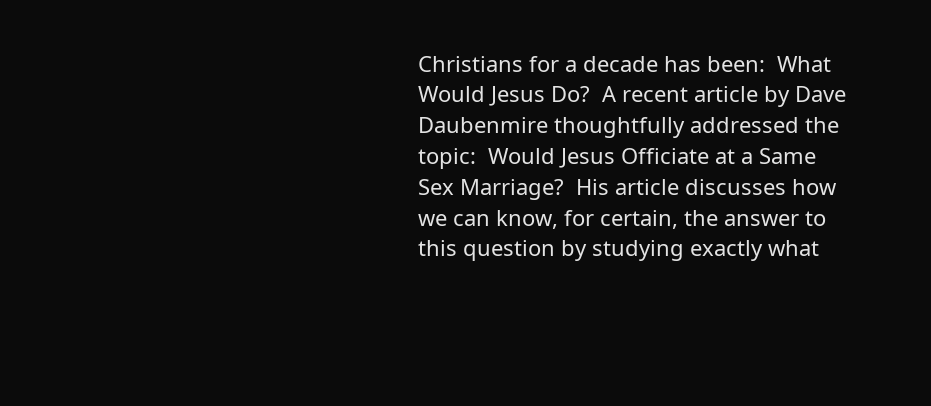Christians for a decade has been:  What Would Jesus Do?  A recent article by Dave Daubenmire thoughtfully addressed the topic:  Would Jesus Officiate at a Same Sex Marriage?  His article discusses how we can know, for certain, the answer to this question by studying exactly what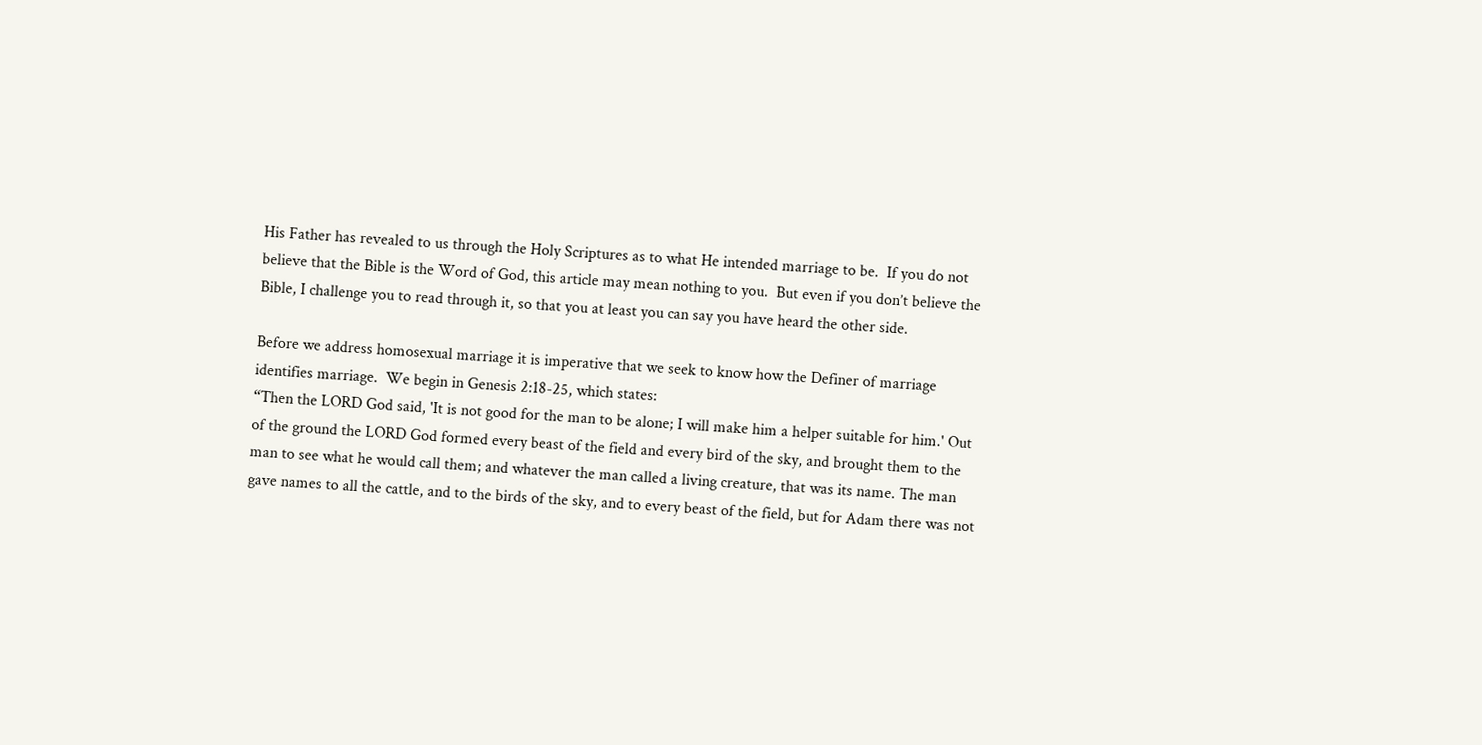His Father has revealed to us through the Holy Scriptures as to what He intended marriage to be.  If you do not believe that the Bible is the Word of God, this article may mean nothing to you.  But even if you don’t believe the Bible, I challenge you to read through it, so that you at least you can say you have heard the other side.

Before we address homosexual marriage it is imperative that we seek to know how the Definer of marriage identifies marriage.  We begin in Genesis 2:18-25, which states:
“Then the LORD God said, 'It is not good for the man to be alone; I will make him a helper suitable for him.' Out of the ground the LORD God formed every beast of the field and every bird of the sky, and brought them to the man to see what he would call them; and whatever the man called a living creature, that was its name. The man gave names to all the cattle, and to the birds of the sky, and to every beast of the field, but for Adam there was not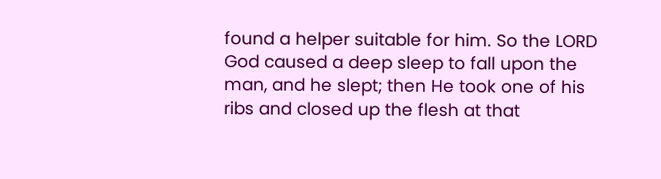found a helper suitable for him. So the LORD God caused a deep sleep to fall upon the man, and he slept; then He took one of his ribs and closed up the flesh at that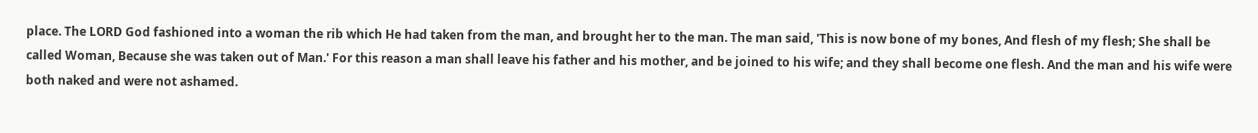place. The LORD God fashioned into a woman the rib which He had taken from the man, and brought her to the man. The man said, 'This is now bone of my bones, And flesh of my flesh; She shall be called Woman, Because she was taken out of Man.' For this reason a man shall leave his father and his mother, and be joined to his wife; and they shall become one flesh. And the man and his wife were both naked and were not ashamed.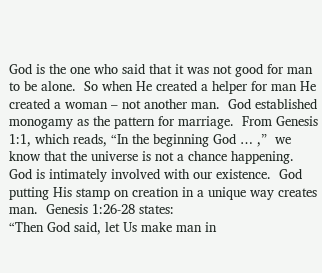God is the one who said that it was not good for man to be alone.  So when He created a helper for man He created a woman – not another man.  God established monogamy as the pattern for marriage.  From Genesis 1:1, which reads, “In the beginning God … ,”  we know that the universe is not a chance happening.  God is intimately involved with our existence.  God putting His stamp on creation in a unique way creates man.  Genesis 1:26-28 states:
“Then God said, let Us make man in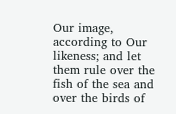Our image, according to Our likeness; and let them rule over the fish of the sea and over the birds of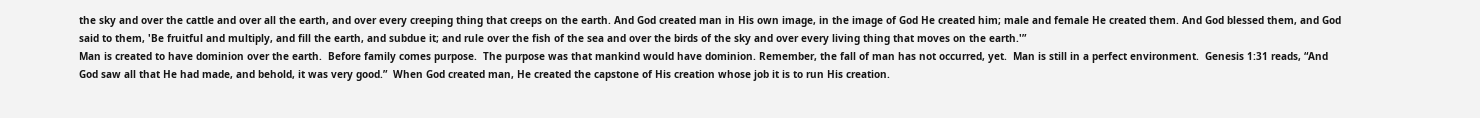the sky and over the cattle and over all the earth, and over every creeping thing that creeps on the earth. And God created man in His own image, in the image of God He created him; male and female He created them. And God blessed them, and God said to them, 'Be fruitful and multiply, and fill the earth, and subdue it; and rule over the fish of the sea and over the birds of the sky and over every living thing that moves on the earth.'”
Man is created to have dominion over the earth.  Before family comes purpose.  The purpose was that mankind would have dominion. Remember, the fall of man has not occurred, yet.  Man is still in a perfect environment.  Genesis 1:31 reads, “And God saw all that He had made, and behold, it was very good.”  When God created man, He created the capstone of His creation whose job it is to run His creation.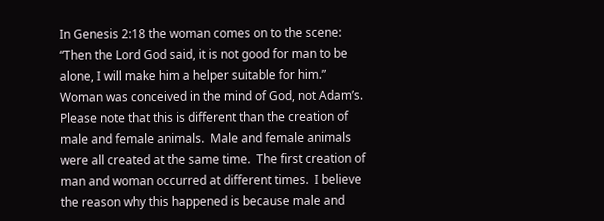In Genesis 2:18 the woman comes on to the scene:  “Then the Lord God said, it is not good for man to be alone, I will make him a helper suitable for him.”  Woman was conceived in the mind of God, not Adam’s.  Please note that this is different than the creation of male and female animals.  Male and female animals were all created at the same time.  The first creation of man and woman occurred at different times.  I believe the reason why this happened is because male and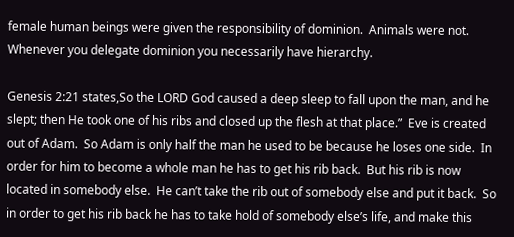female human beings were given the responsibility of dominion.  Animals were not.  Whenever you delegate dominion you necessarily have hierarchy.

Genesis 2:21 states,So the LORD God caused a deep sleep to fall upon the man, and he slept; then He took one of his ribs and closed up the flesh at that place.”  Eve is created out of Adam.  So Adam is only half the man he used to be because he loses one side.  In order for him to become a whole man he has to get his rib back.  But his rib is now located in somebody else.  He can’t take the rib out of somebody else and put it back.  So in order to get his rib back he has to take hold of somebody else’s life, and make this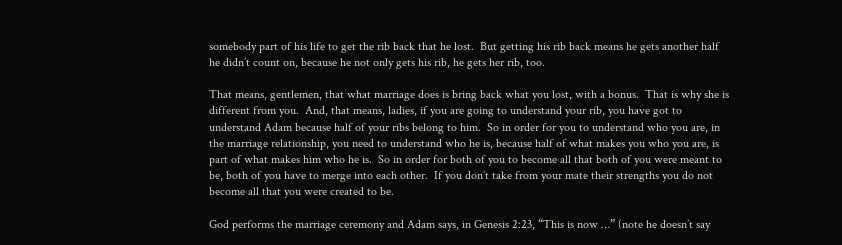somebody part of his life to get the rib back that he lost.  But getting his rib back means he gets another half he didn’t count on, because he not only gets his rib, he gets her rib, too.

That means, gentlemen, that what marriage does is bring back what you lost, with a bonus.  That is why she is different from you.  And, that means, ladies, if you are going to understand your rib, you have got to understand Adam because half of your ribs belong to him.  So in order for you to understand who you are, in the marriage relationship, you need to understand who he is, because half of what makes you who you are, is part of what makes him who he is.  So in order for both of you to become all that both of you were meant to be, both of you have to merge into each other.  If you don’t take from your mate their strengths you do not become all that you were created to be.

God performs the marriage ceremony and Adam says, in Genesis 2:23, “This is now …” (note he doesn’t say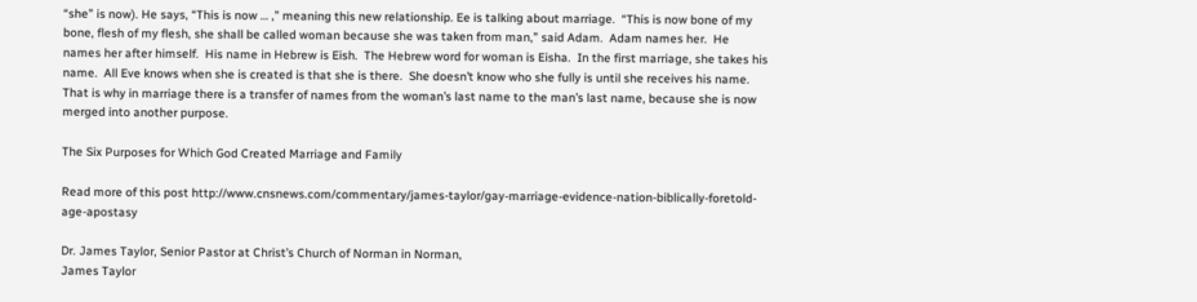“she” is now). He says, “This is now … ,” meaning this new relationship. Ee is talking about marriage.  “This is now bone of my bone, flesh of my flesh, she shall be called woman because she was taken from man,” said Adam.  Adam names her.  He names her after himself.  His name in Hebrew is Eish.  The Hebrew word for woman is Eisha.  In the first marriage, she takes his name.  All Eve knows when she is created is that she is there.  She doesn’t know who she fully is until she receives his name.  That is why in marriage there is a transfer of names from the woman’s last name to the man’s last name, because she is now merged into another purpose.

The Six Purposes for Which God Created Marriage and Family

Read more of this post http://www.cnsnews.com/commentary/james-taylor/gay-marriage-evidence-nation-biblically-foretold-age-apostasy

Dr. James Taylor, Senior Pastor at Christ’s Church of Norman in Norman,
James Taylor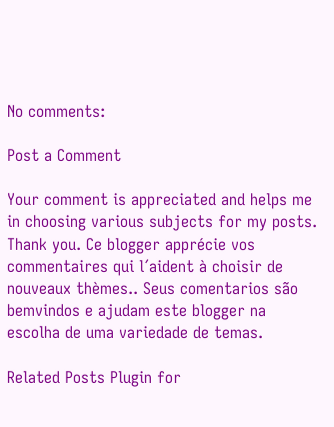No comments:

Post a Comment

Your comment is appreciated and helps me in choosing various subjects for my posts. Thank you. Ce blogger apprécie vos commentaires qui l´aident à choisir de nouveaux thèmes.. Seus comentarios são bemvindos e ajudam este blogger na escolha de uma variedade de temas.

Related Posts Plugin for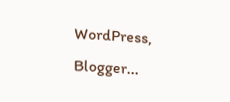WordPress, Blogger...